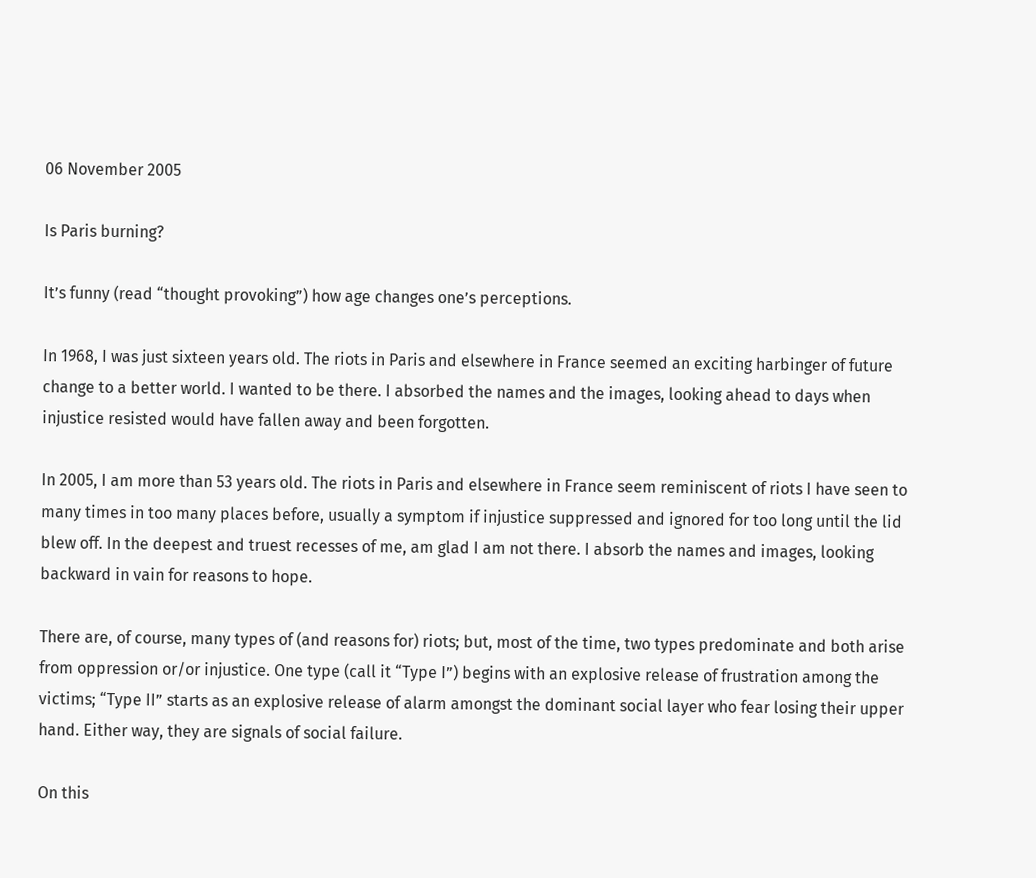06 November 2005

Is Paris burning?

It’s funny (read “thought provoking”) how age changes one’s perceptions.

In 1968, I was just sixteen years old. The riots in Paris and elsewhere in France seemed an exciting harbinger of future change to a better world. I wanted to be there. I absorbed the names and the images, looking ahead to days when injustice resisted would have fallen away and been forgotten.

In 2005, I am more than 53 years old. The riots in Paris and elsewhere in France seem reminiscent of riots I have seen to many times in too many places before, usually a symptom if injustice suppressed and ignored for too long until the lid blew off. In the deepest and truest recesses of me, am glad I am not there. I absorb the names and images, looking backward in vain for reasons to hope.

There are, of course, many types of (and reasons for) riots; but, most of the time, two types predominate and both arise from oppression or/or injustice. One type (call it “Type I”) begins with an explosive release of frustration among the victims; “Type II” starts as an explosive release of alarm amongst the dominant social layer who fear losing their upper hand. Either way, they are signals of social failure.

On this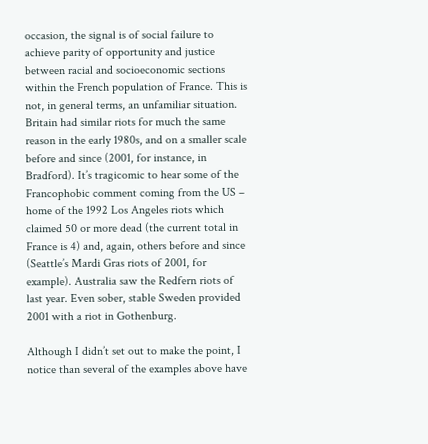occasion, the signal is of social failure to achieve parity of opportunity and justice between racial and socioeconomic sections within the French population of France. This is not, in general terms, an unfamiliar situation. Britain had similar riots for much the same reason in the early 1980s, and on a smaller scale before and since (2001, for instance, in Bradford). It’s tragicomic to hear some of the Francophobic comment coming from the US – home of the 1992 Los Angeles riots which claimed 50 or more dead (the current total in France is 4) and, again, others before and since (Seattle’s Mardi Gras riots of 2001, for example). Australia saw the Redfern riots of last year. Even sober, stable Sweden provided 2001 with a riot in Gothenburg.

Although I didn’t set out to make the point, I notice than several of the examples above have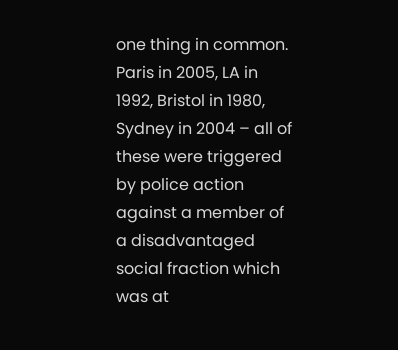one thing in common. Paris in 2005, LA in 1992, Bristol in 1980, Sydney in 2004 – all of these were triggered by police action against a member of a disadvantaged social fraction which was at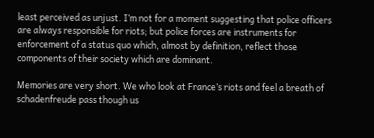least perceived as unjust. I’m not for a moment suggesting that police officers are always responsible for riots; but police forces are instruments for enforcement of a status quo which, almost by definition, reflect those components of their society which are dominant.

Memories are very short. We who look at France’s riots and feel a breath of schadenfreude pass though us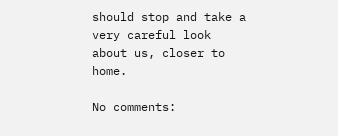should stop and take a very careful look about us, closer to home.

No comments: